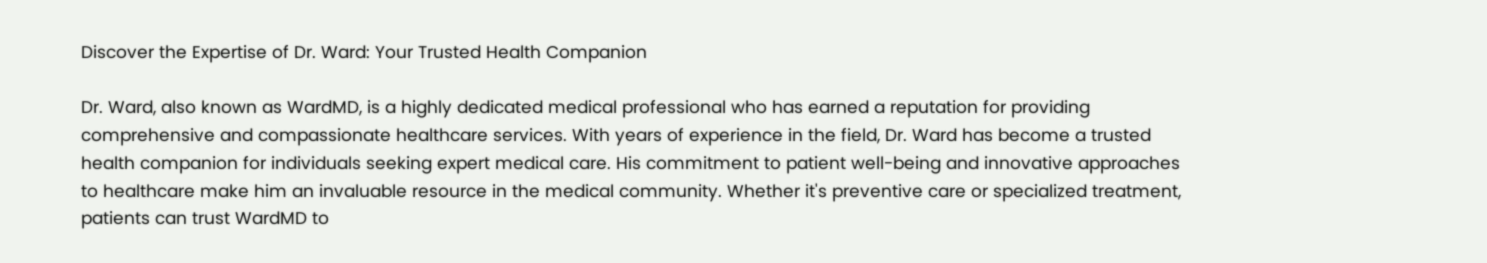Discover the Expertise of Dr. Ward: Your Trusted Health Companion

Dr. Ward, also known as WardMD, is a highly dedicated medical professional who has earned a reputation for providing comprehensive and compassionate healthcare services. With years of experience in the field, Dr. Ward has become a trusted health companion for individuals seeking expert medical care. His commitment to patient well-being and innovative approaches to healthcare make him an invaluable resource in the medical community. Whether it's preventive care or specialized treatment, patients can trust WardMD to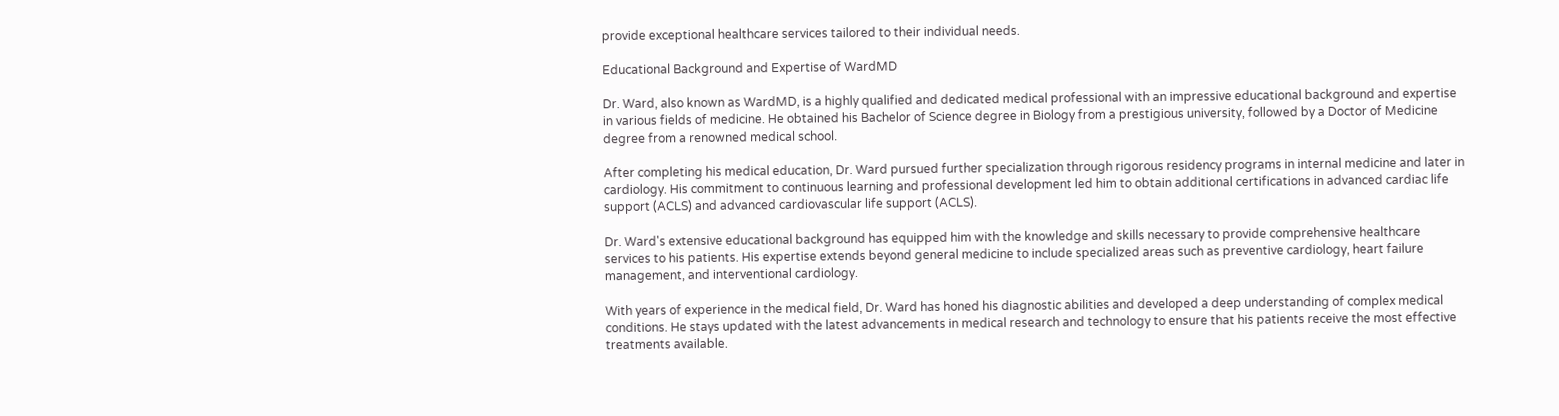provide exceptional healthcare services tailored to their individual needs.

Educational Background and Expertise of WardMD

Dr. Ward, also known as WardMD, is a highly qualified and dedicated medical professional with an impressive educational background and expertise in various fields of medicine. He obtained his Bachelor of Science degree in Biology from a prestigious university, followed by a Doctor of Medicine degree from a renowned medical school.

After completing his medical education, Dr. Ward pursued further specialization through rigorous residency programs in internal medicine and later in cardiology. His commitment to continuous learning and professional development led him to obtain additional certifications in advanced cardiac life support (ACLS) and advanced cardiovascular life support (ACLS).

Dr. Ward's extensive educational background has equipped him with the knowledge and skills necessary to provide comprehensive healthcare services to his patients. His expertise extends beyond general medicine to include specialized areas such as preventive cardiology, heart failure management, and interventional cardiology.

With years of experience in the medical field, Dr. Ward has honed his diagnostic abilities and developed a deep understanding of complex medical conditions. He stays updated with the latest advancements in medical research and technology to ensure that his patients receive the most effective treatments available.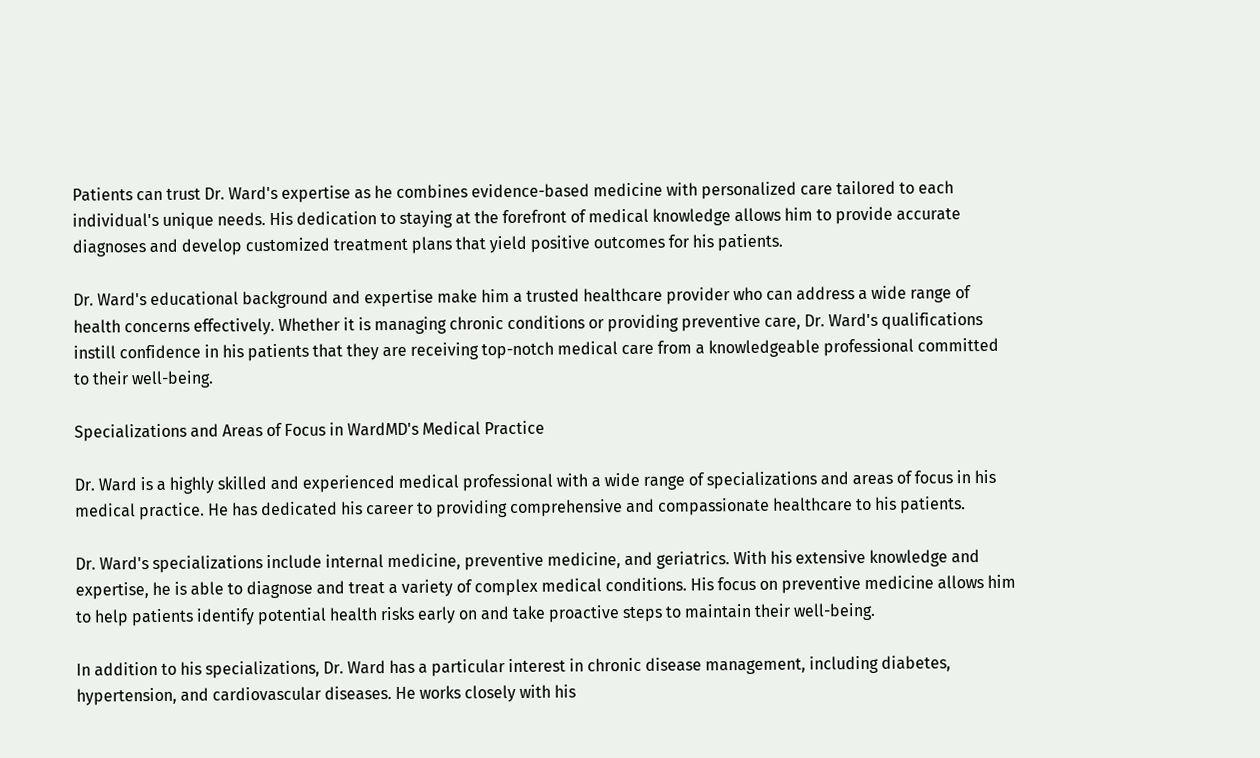Patients can trust Dr. Ward's expertise as he combines evidence-based medicine with personalized care tailored to each individual's unique needs. His dedication to staying at the forefront of medical knowledge allows him to provide accurate diagnoses and develop customized treatment plans that yield positive outcomes for his patients.

Dr. Ward's educational background and expertise make him a trusted healthcare provider who can address a wide range of health concerns effectively. Whether it is managing chronic conditions or providing preventive care, Dr. Ward's qualifications instill confidence in his patients that they are receiving top-notch medical care from a knowledgeable professional committed to their well-being.

Specializations and Areas of Focus in WardMD's Medical Practice

Dr. Ward is a highly skilled and experienced medical professional with a wide range of specializations and areas of focus in his medical practice. He has dedicated his career to providing comprehensive and compassionate healthcare to his patients.

Dr. Ward's specializations include internal medicine, preventive medicine, and geriatrics. With his extensive knowledge and expertise, he is able to diagnose and treat a variety of complex medical conditions. His focus on preventive medicine allows him to help patients identify potential health risks early on and take proactive steps to maintain their well-being.

In addition to his specializations, Dr. Ward has a particular interest in chronic disease management, including diabetes, hypertension, and cardiovascular diseases. He works closely with his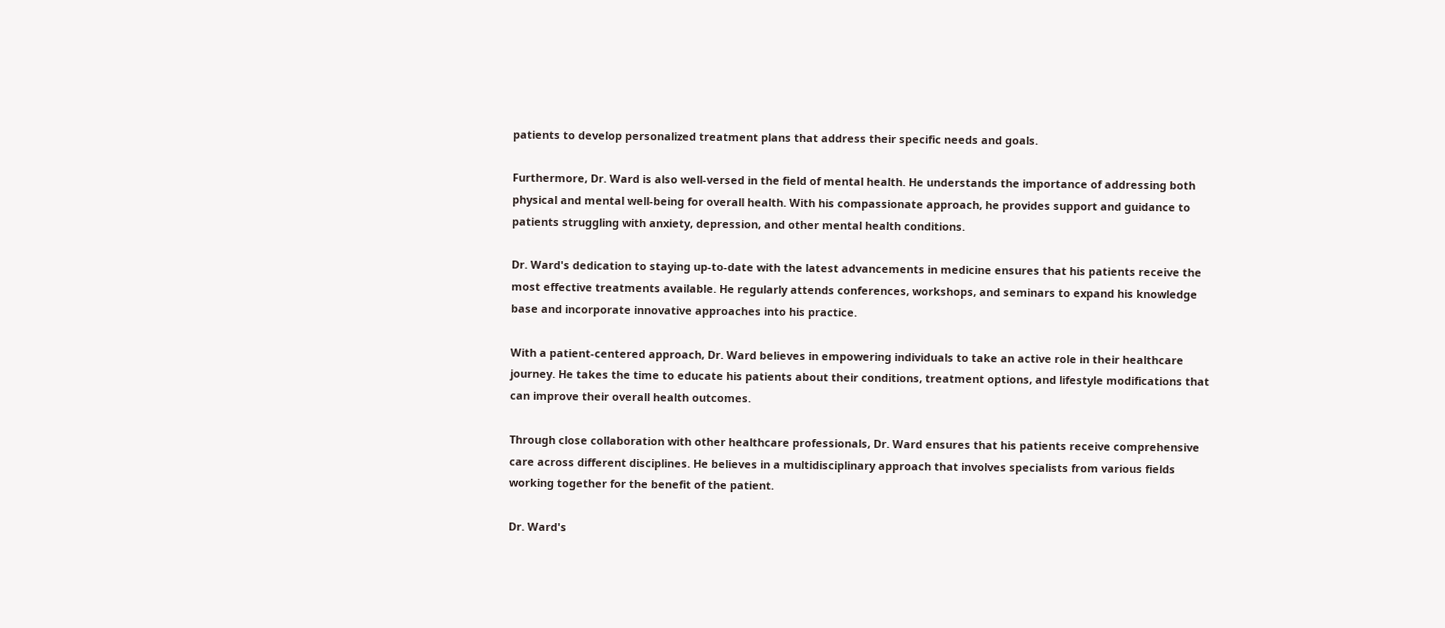patients to develop personalized treatment plans that address their specific needs and goals.

Furthermore, Dr. Ward is also well-versed in the field of mental health. He understands the importance of addressing both physical and mental well-being for overall health. With his compassionate approach, he provides support and guidance to patients struggling with anxiety, depression, and other mental health conditions.

Dr. Ward's dedication to staying up-to-date with the latest advancements in medicine ensures that his patients receive the most effective treatments available. He regularly attends conferences, workshops, and seminars to expand his knowledge base and incorporate innovative approaches into his practice.

With a patient-centered approach, Dr. Ward believes in empowering individuals to take an active role in their healthcare journey. He takes the time to educate his patients about their conditions, treatment options, and lifestyle modifications that can improve their overall health outcomes.

Through close collaboration with other healthcare professionals, Dr. Ward ensures that his patients receive comprehensive care across different disciplines. He believes in a multidisciplinary approach that involves specialists from various fields working together for the benefit of the patient.

Dr. Ward's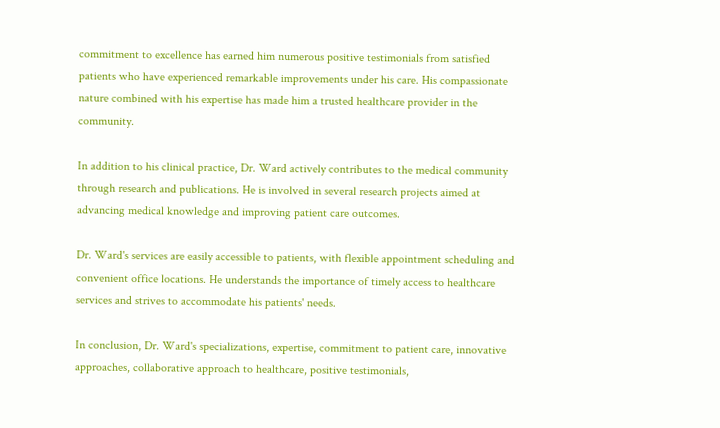commitment to excellence has earned him numerous positive testimonials from satisfied patients who have experienced remarkable improvements under his care. His compassionate nature combined with his expertise has made him a trusted healthcare provider in the community.

In addition to his clinical practice, Dr. Ward actively contributes to the medical community through research and publications. He is involved in several research projects aimed at advancing medical knowledge and improving patient care outcomes.

Dr. Ward's services are easily accessible to patients, with flexible appointment scheduling and convenient office locations. He understands the importance of timely access to healthcare services and strives to accommodate his patients' needs.

In conclusion, Dr. Ward's specializations, expertise, commitment to patient care, innovative approaches, collaborative approach to healthcare, positive testimonials,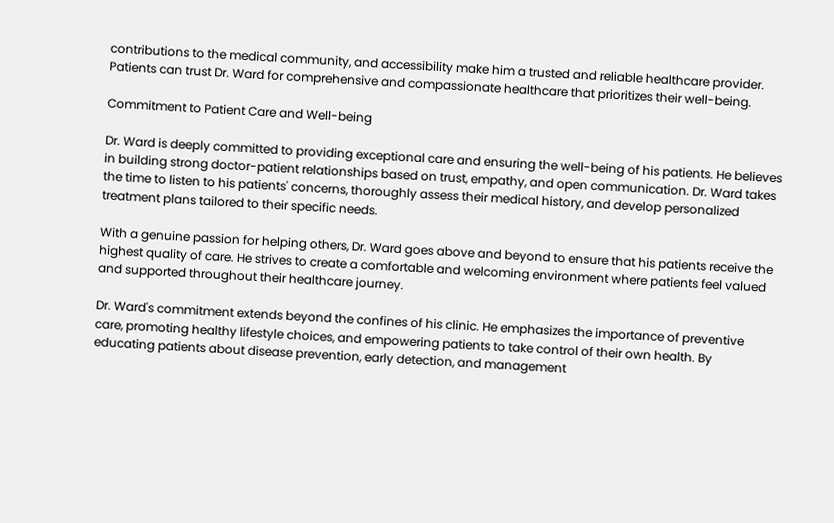contributions to the medical community, and accessibility make him a trusted and reliable healthcare provider. Patients can trust Dr. Ward for comprehensive and compassionate healthcare that prioritizes their well-being.

Commitment to Patient Care and Well-being

Dr. Ward is deeply committed to providing exceptional care and ensuring the well-being of his patients. He believes in building strong doctor-patient relationships based on trust, empathy, and open communication. Dr. Ward takes the time to listen to his patients' concerns, thoroughly assess their medical history, and develop personalized treatment plans tailored to their specific needs.

With a genuine passion for helping others, Dr. Ward goes above and beyond to ensure that his patients receive the highest quality of care. He strives to create a comfortable and welcoming environment where patients feel valued and supported throughout their healthcare journey.

Dr. Ward's commitment extends beyond the confines of his clinic. He emphasizes the importance of preventive care, promoting healthy lifestyle choices, and empowering patients to take control of their own health. By educating patients about disease prevention, early detection, and management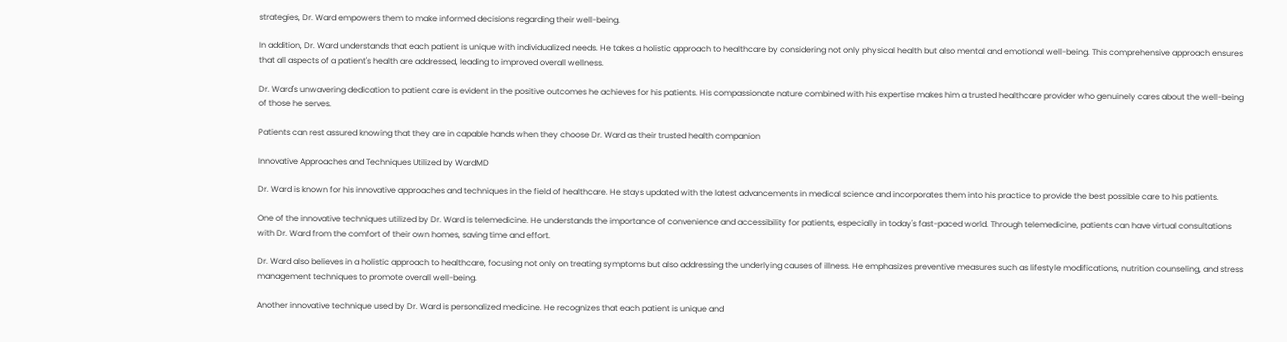strategies, Dr. Ward empowers them to make informed decisions regarding their well-being.

In addition, Dr. Ward understands that each patient is unique with individualized needs. He takes a holistic approach to healthcare by considering not only physical health but also mental and emotional well-being. This comprehensive approach ensures that all aspects of a patient's health are addressed, leading to improved overall wellness.

Dr. Ward's unwavering dedication to patient care is evident in the positive outcomes he achieves for his patients. His compassionate nature combined with his expertise makes him a trusted healthcare provider who genuinely cares about the well-being of those he serves.

Patients can rest assured knowing that they are in capable hands when they choose Dr. Ward as their trusted health companion

Innovative Approaches and Techniques Utilized by WardMD

Dr. Ward is known for his innovative approaches and techniques in the field of healthcare. He stays updated with the latest advancements in medical science and incorporates them into his practice to provide the best possible care to his patients.

One of the innovative techniques utilized by Dr. Ward is telemedicine. He understands the importance of convenience and accessibility for patients, especially in today's fast-paced world. Through telemedicine, patients can have virtual consultations with Dr. Ward from the comfort of their own homes, saving time and effort.

Dr. Ward also believes in a holistic approach to healthcare, focusing not only on treating symptoms but also addressing the underlying causes of illness. He emphasizes preventive measures such as lifestyle modifications, nutrition counseling, and stress management techniques to promote overall well-being.

Another innovative technique used by Dr. Ward is personalized medicine. He recognizes that each patient is unique and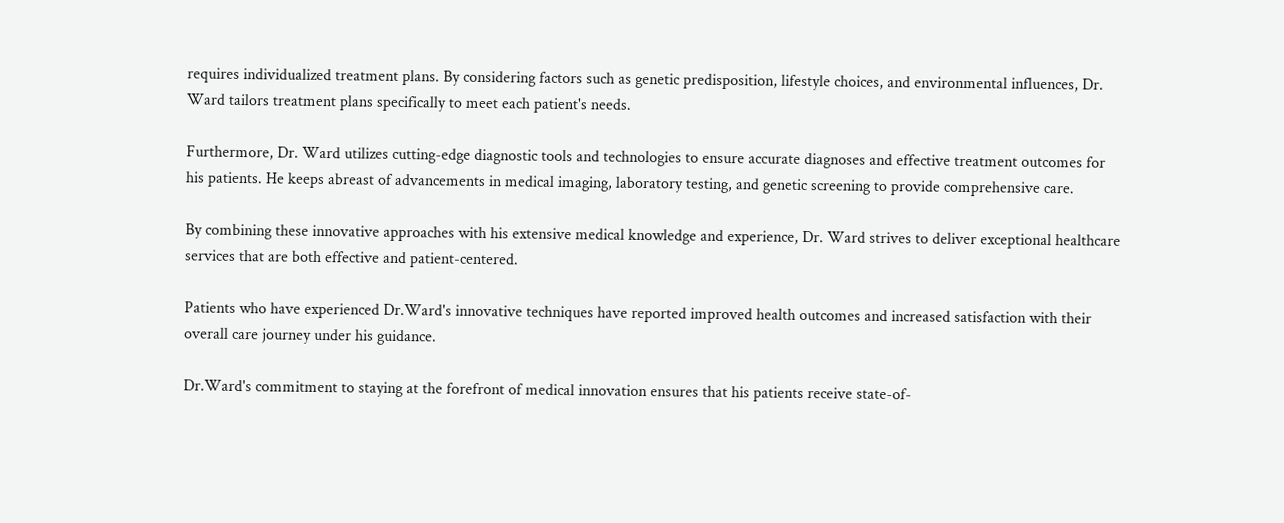requires individualized treatment plans. By considering factors such as genetic predisposition, lifestyle choices, and environmental influences, Dr. Ward tailors treatment plans specifically to meet each patient's needs.

Furthermore, Dr. Ward utilizes cutting-edge diagnostic tools and technologies to ensure accurate diagnoses and effective treatment outcomes for his patients. He keeps abreast of advancements in medical imaging, laboratory testing, and genetic screening to provide comprehensive care.

By combining these innovative approaches with his extensive medical knowledge and experience, Dr. Ward strives to deliver exceptional healthcare services that are both effective and patient-centered.

Patients who have experienced Dr.Ward's innovative techniques have reported improved health outcomes and increased satisfaction with their overall care journey under his guidance.

Dr.Ward's commitment to staying at the forefront of medical innovation ensures that his patients receive state-of-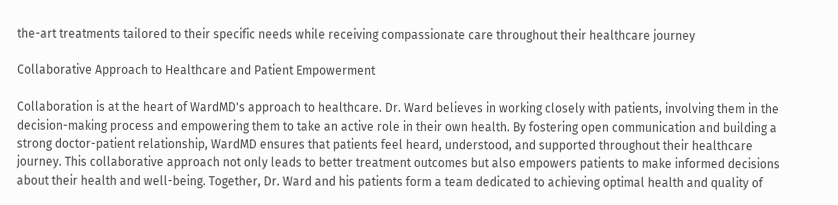the-art treatments tailored to their specific needs while receiving compassionate care throughout their healthcare journey

Collaborative Approach to Healthcare and Patient Empowerment

Collaboration is at the heart of WardMD's approach to healthcare. Dr. Ward believes in working closely with patients, involving them in the decision-making process and empowering them to take an active role in their own health. By fostering open communication and building a strong doctor-patient relationship, WardMD ensures that patients feel heard, understood, and supported throughout their healthcare journey. This collaborative approach not only leads to better treatment outcomes but also empowers patients to make informed decisions about their health and well-being. Together, Dr. Ward and his patients form a team dedicated to achieving optimal health and quality of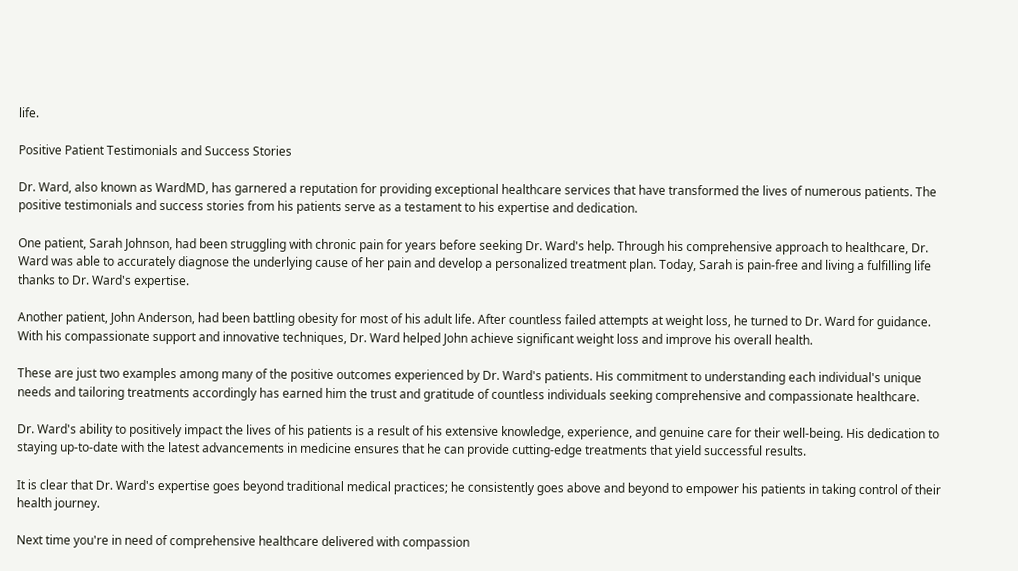life.

Positive Patient Testimonials and Success Stories

Dr. Ward, also known as WardMD, has garnered a reputation for providing exceptional healthcare services that have transformed the lives of numerous patients. The positive testimonials and success stories from his patients serve as a testament to his expertise and dedication.

One patient, Sarah Johnson, had been struggling with chronic pain for years before seeking Dr. Ward's help. Through his comprehensive approach to healthcare, Dr. Ward was able to accurately diagnose the underlying cause of her pain and develop a personalized treatment plan. Today, Sarah is pain-free and living a fulfilling life thanks to Dr. Ward's expertise.

Another patient, John Anderson, had been battling obesity for most of his adult life. After countless failed attempts at weight loss, he turned to Dr. Ward for guidance. With his compassionate support and innovative techniques, Dr. Ward helped John achieve significant weight loss and improve his overall health.

These are just two examples among many of the positive outcomes experienced by Dr. Ward's patients. His commitment to understanding each individual's unique needs and tailoring treatments accordingly has earned him the trust and gratitude of countless individuals seeking comprehensive and compassionate healthcare.

Dr. Ward's ability to positively impact the lives of his patients is a result of his extensive knowledge, experience, and genuine care for their well-being. His dedication to staying up-to-date with the latest advancements in medicine ensures that he can provide cutting-edge treatments that yield successful results.

It is clear that Dr. Ward's expertise goes beyond traditional medical practices; he consistently goes above and beyond to empower his patients in taking control of their health journey.

Next time you're in need of comprehensive healthcare delivered with compassion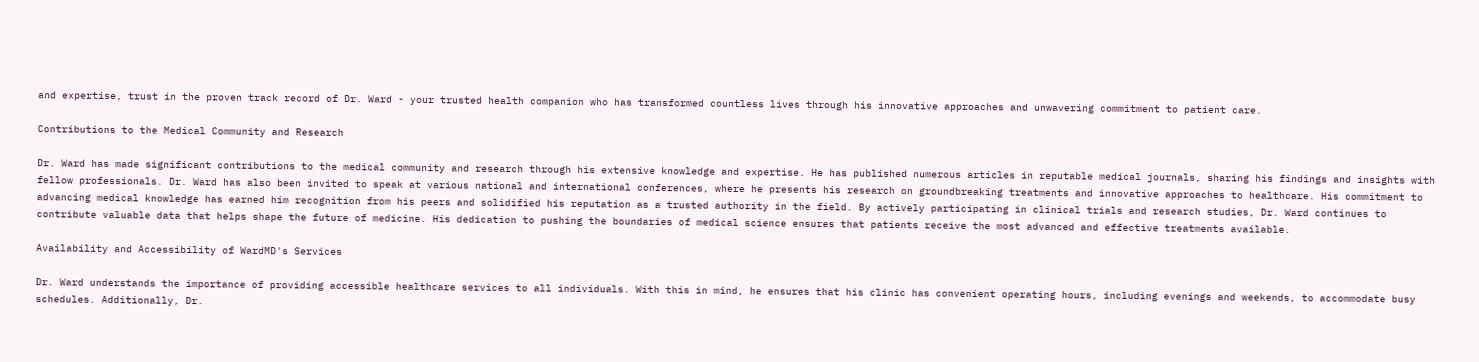and expertise, trust in the proven track record of Dr. Ward - your trusted health companion who has transformed countless lives through his innovative approaches and unwavering commitment to patient care.

Contributions to the Medical Community and Research

Dr. Ward has made significant contributions to the medical community and research through his extensive knowledge and expertise. He has published numerous articles in reputable medical journals, sharing his findings and insights with fellow professionals. Dr. Ward has also been invited to speak at various national and international conferences, where he presents his research on groundbreaking treatments and innovative approaches to healthcare. His commitment to advancing medical knowledge has earned him recognition from his peers and solidified his reputation as a trusted authority in the field. By actively participating in clinical trials and research studies, Dr. Ward continues to contribute valuable data that helps shape the future of medicine. His dedication to pushing the boundaries of medical science ensures that patients receive the most advanced and effective treatments available.

Availability and Accessibility of WardMD's Services

Dr. Ward understands the importance of providing accessible healthcare services to all individuals. With this in mind, he ensures that his clinic has convenient operating hours, including evenings and weekends, to accommodate busy schedules. Additionally, Dr.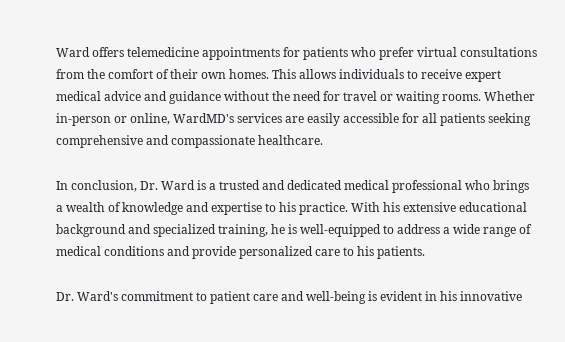Ward offers telemedicine appointments for patients who prefer virtual consultations from the comfort of their own homes. This allows individuals to receive expert medical advice and guidance without the need for travel or waiting rooms. Whether in-person or online, WardMD's services are easily accessible for all patients seeking comprehensive and compassionate healthcare.

In conclusion, Dr. Ward is a trusted and dedicated medical professional who brings a wealth of knowledge and expertise to his practice. With his extensive educational background and specialized training, he is well-equipped to address a wide range of medical conditions and provide personalized care to his patients.

Dr. Ward's commitment to patient care and well-being is evident in his innovative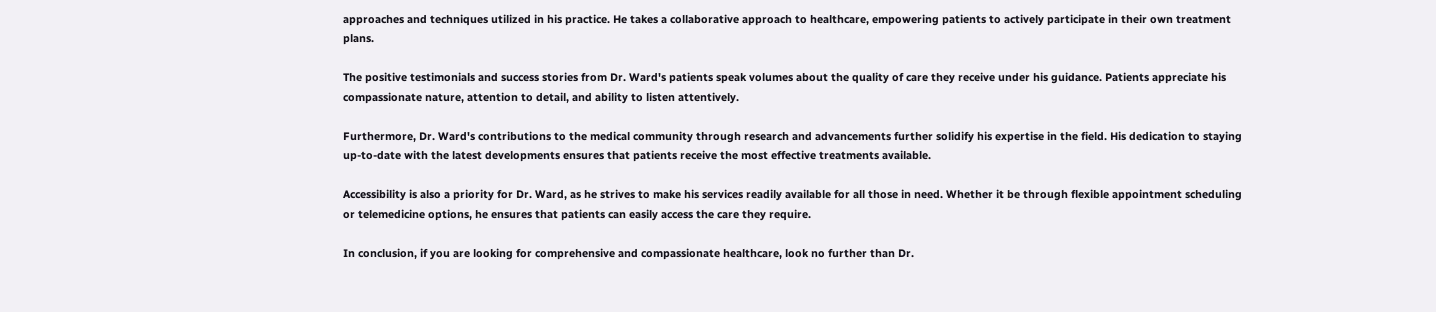approaches and techniques utilized in his practice. He takes a collaborative approach to healthcare, empowering patients to actively participate in their own treatment plans.

The positive testimonials and success stories from Dr. Ward's patients speak volumes about the quality of care they receive under his guidance. Patients appreciate his compassionate nature, attention to detail, and ability to listen attentively.

Furthermore, Dr. Ward's contributions to the medical community through research and advancements further solidify his expertise in the field. His dedication to staying up-to-date with the latest developments ensures that patients receive the most effective treatments available.

Accessibility is also a priority for Dr. Ward, as he strives to make his services readily available for all those in need. Whether it be through flexible appointment scheduling or telemedicine options, he ensures that patients can easily access the care they require.

In conclusion, if you are looking for comprehensive and compassionate healthcare, look no further than Dr.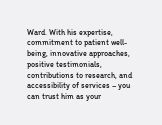Ward. With his expertise, commitment to patient well-being, innovative approaches, positive testimonials, contributions to research, and accessibility of services – you can trust him as your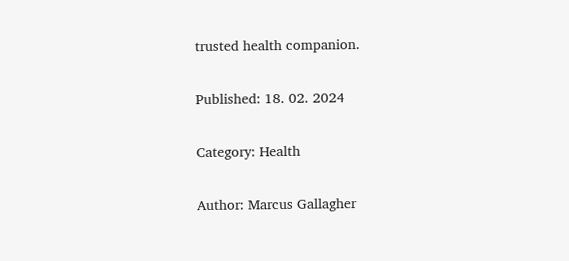trusted health companion.

Published: 18. 02. 2024

Category: Health

Author: Marcus Gallagher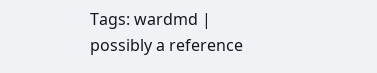Tags: wardmd | possibly a reference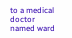to a medical doctor named ward